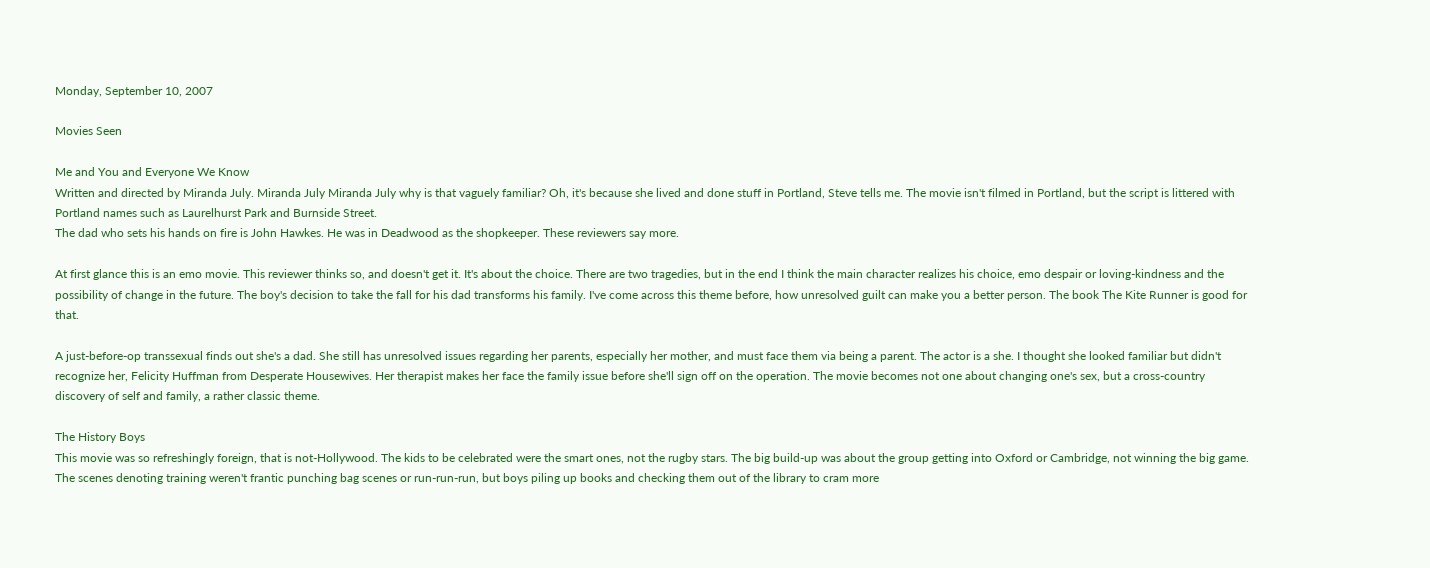Monday, September 10, 2007

Movies Seen

Me and You and Everyone We Know
Written and directed by Miranda July. Miranda July Miranda July why is that vaguely familiar? Oh, it's because she lived and done stuff in Portland, Steve tells me. The movie isn't filmed in Portland, but the script is littered with Portland names such as Laurelhurst Park and Burnside Street.
The dad who sets his hands on fire is John Hawkes. He was in Deadwood as the shopkeeper. These reviewers say more.

At first glance this is an emo movie. This reviewer thinks so, and doesn't get it. It's about the choice. There are two tragedies, but in the end I think the main character realizes his choice, emo despair or loving-kindness and the possibility of change in the future. The boy's decision to take the fall for his dad transforms his family. I've come across this theme before, how unresolved guilt can make you a better person. The book The Kite Runner is good for that.

A just-before-op transsexual finds out she's a dad. She still has unresolved issues regarding her parents, especially her mother, and must face them via being a parent. The actor is a she. I thought she looked familiar but didn't recognize her, Felicity Huffman from Desperate Housewives. Her therapist makes her face the family issue before she'll sign off on the operation. The movie becomes not one about changing one's sex, but a cross-country discovery of self and family, a rather classic theme.

The History Boys
This movie was so refreshingly foreign, that is not-Hollywood. The kids to be celebrated were the smart ones, not the rugby stars. The big build-up was about the group getting into Oxford or Cambridge, not winning the big game. The scenes denoting training weren't frantic punching bag scenes or run-run-run, but boys piling up books and checking them out of the library to cram more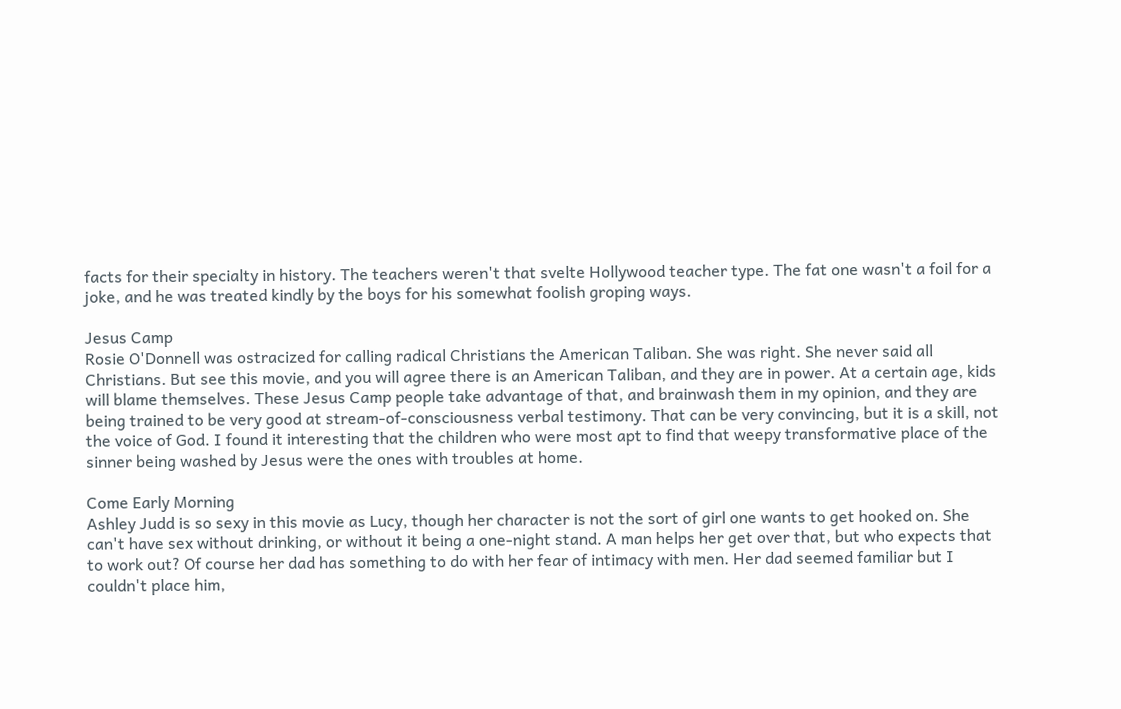facts for their specialty in history. The teachers weren't that svelte Hollywood teacher type. The fat one wasn't a foil for a joke, and he was treated kindly by the boys for his somewhat foolish groping ways.

Jesus Camp
Rosie O'Donnell was ostracized for calling radical Christians the American Taliban. She was right. She never said all Christians. But see this movie, and you will agree there is an American Taliban, and they are in power. At a certain age, kids will blame themselves. These Jesus Camp people take advantage of that, and brainwash them in my opinion, and they are being trained to be very good at stream-of-consciousness verbal testimony. That can be very convincing, but it is a skill, not the voice of God. I found it interesting that the children who were most apt to find that weepy transformative place of the sinner being washed by Jesus were the ones with troubles at home.

Come Early Morning
Ashley Judd is so sexy in this movie as Lucy, though her character is not the sort of girl one wants to get hooked on. She can't have sex without drinking, or without it being a one-night stand. A man helps her get over that, but who expects that to work out? Of course her dad has something to do with her fear of intimacy with men. Her dad seemed familiar but I couldn't place him,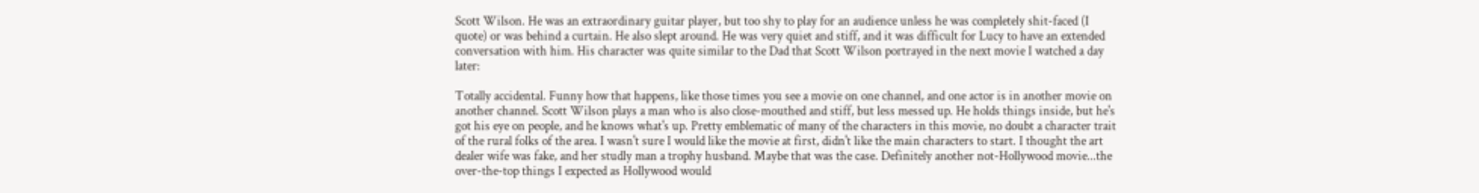Scott Wilson. He was an extraordinary guitar player, but too shy to play for an audience unless he was completely shit-faced (I quote) or was behind a curtain. He also slept around. He was very quiet and stiff, and it was difficult for Lucy to have an extended conversation with him. His character was quite similar to the Dad that Scott Wilson portrayed in the next movie I watched a day later:

Totally accidental. Funny how that happens, like those times you see a movie on one channel, and one actor is in another movie on another channel. Scott Wilson plays a man who is also close-mouthed and stiff, but less messed up. He holds things inside, but he's got his eye on people, and he knows what's up. Pretty emblematic of many of the characters in this movie, no doubt a character trait of the rural folks of the area. I wasn't sure I would like the movie at first, didn't like the main characters to start. I thought the art dealer wife was fake, and her studly man a trophy husband. Maybe that was the case. Definitely another not-Hollywood movie...the over-the-top things I expected as Hollywood would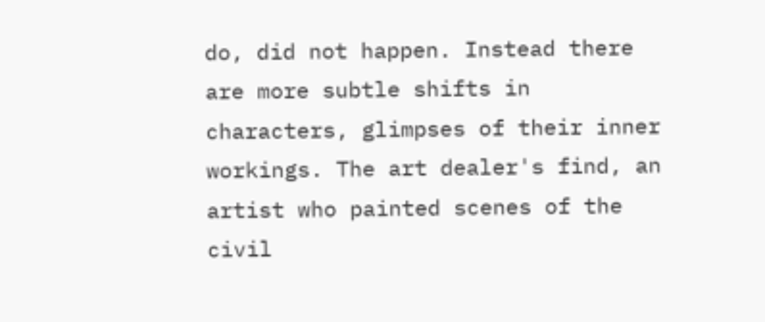do, did not happen. Instead there are more subtle shifts in characters, glimpses of their inner workings. The art dealer's find, an artist who painted scenes of the civil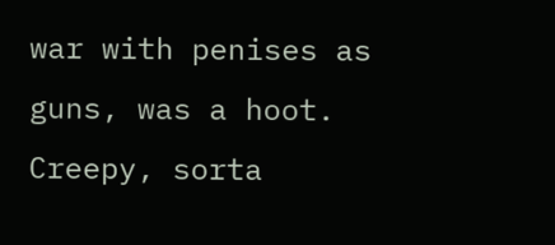war with penises as guns, was a hoot. Creepy, sorta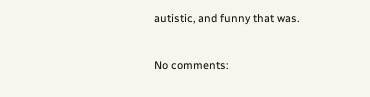autistic, and funny that was.

No comments: